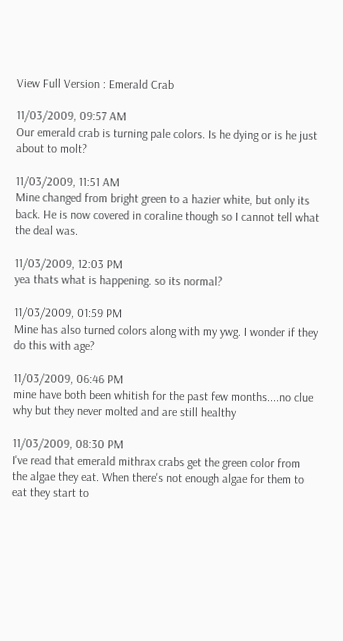View Full Version : Emerald Crab

11/03/2009, 09:57 AM
Our emerald crab is turning pale colors. Is he dying or is he just about to molt?

11/03/2009, 11:51 AM
Mine changed from bright green to a hazier white, but only its back. He is now covered in coraline though so I cannot tell what the deal was.

11/03/2009, 12:03 PM
yea thats what is happening. so its normal?

11/03/2009, 01:59 PM
Mine has also turned colors along with my ywg. I wonder if they do this with age?

11/03/2009, 06:46 PM
mine have both been whitish for the past few months....no clue why but they never molted and are still healthy

11/03/2009, 08:30 PM
I've read that emerald mithrax crabs get the green color from the algae they eat. When there's not enough algae for them to eat they start to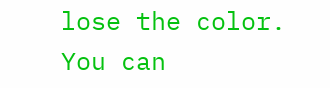lose the color. You can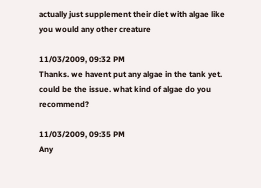actually just supplement their diet with algae like you would any other creature

11/03/2009, 09:32 PM
Thanks. we havent put any algae in the tank yet. could be the issue. what kind of algae do you recommend?

11/03/2009, 09:35 PM
Any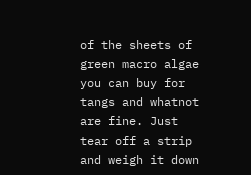of the sheets of green macro algae you can buy for tangs and whatnot are fine. Just tear off a strip and weigh it down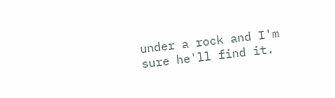under a rock and I'm sure he'll find it.